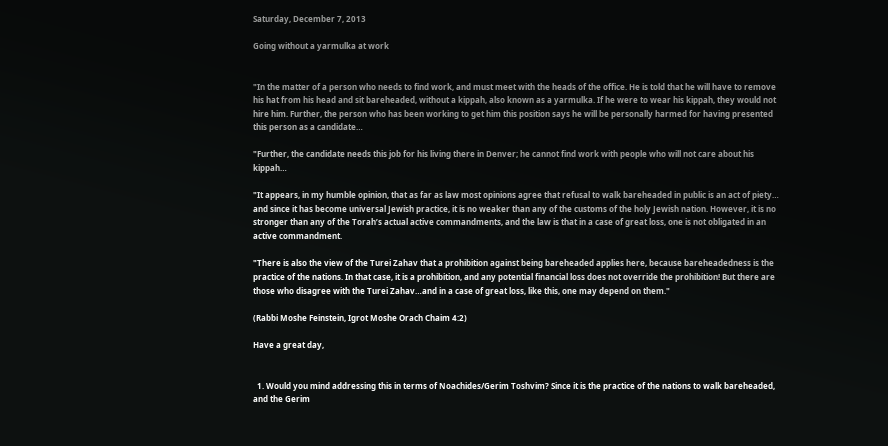Saturday, December 7, 2013

Going without a yarmulka at work


"In the matter of a person who needs to find work, and must meet with the heads of the office. He is told that he will have to remove his hat from his head and sit bareheaded, without a kippah, also known as a yarmulka. If he were to wear his kippah, they would not hire him. Further, the person who has been working to get him this position says he will be personally harmed for having presented this person as a candidate…

"Further, the candidate needs this job for his living there in Denver; he cannot find work with people who will not care about his kippah…

"It appears, in my humble opinion, that as far as law most opinions agree that refusal to walk bareheaded in public is an act of piety… and since it has become universal Jewish practice, it is no weaker than any of the customs of the holy Jewish nation. However, it is no stronger than any of the Torah’s actual active commandments, and the law is that in a case of great loss, one is not obligated in an active commandment.

"There is also the view of the Turei Zahav that a prohibition against being bareheaded applies here, because bareheadedness is the practice of the nations. In that case, it is a prohibition, and any potential financial loss does not override the prohibition! But there are those who disagree with the Turei Zahav…and in a case of great loss, like this, one may depend on them."

(Rabbi Moshe Feinstein, Igrot Moshe Orach Chaim 4:2)

Have a great day,


  1. Would you mind addressing this in terms of Noachides/Gerim Toshvim? Since it is the practice of the nations to walk bareheaded, and the Gerim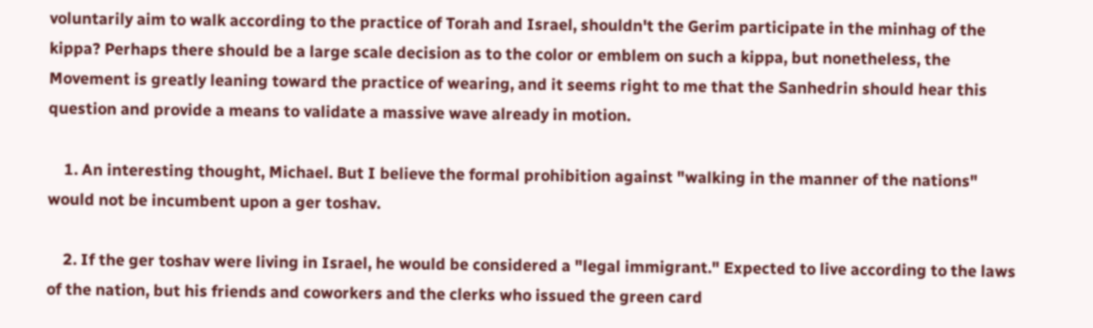voluntarily aim to walk according to the practice of Torah and Israel, shouldn't the Gerim participate in the minhag of the kippa? Perhaps there should be a large scale decision as to the color or emblem on such a kippa, but nonetheless, the Movement is greatly leaning toward the practice of wearing, and it seems right to me that the Sanhedrin should hear this question and provide a means to validate a massive wave already in motion.

    1. An interesting thought, Michael. But I believe the formal prohibition against "walking in the manner of the nations" would not be incumbent upon a ger toshav.

    2. If the ger toshav were living in Israel, he would be considered a "legal immigrant." Expected to live according to the laws of the nation, but his friends and coworkers and the clerks who issued the green card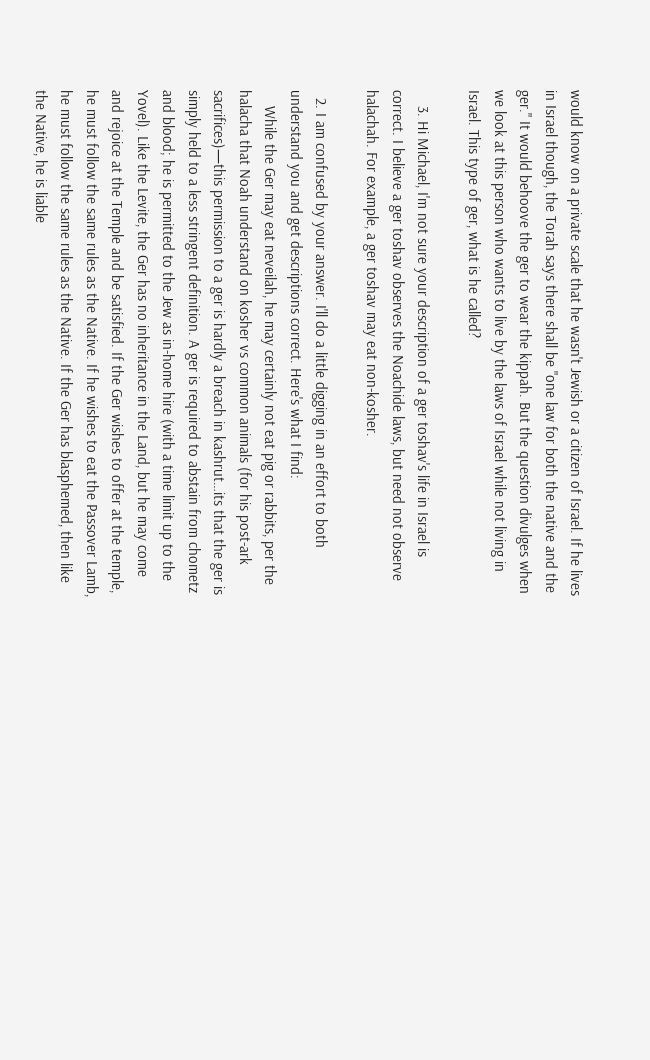would know on a private scale that he wasn't Jewish or a citizen of Israel. If he lives in Israel though, the Torah says there shall be "one law for both the native and the ger." It would behoove the ger to wear the kippah. But the question divulges when we look at this person who wants to live by the laws of Israel while not living in Israel. This type of ger, what is he called?

    3. Hi Michael, I'm not sure your description of a ger toshav's life in Israel is correct. I believe a ger toshav observes the Noachide laws, but need not observe halachah. For example, a ger toshav may eat non-kosher.

  2. I am confused by your answer. I'll do a little digging in an effort to both understand you and get descriptions correct. Here's what I find:
    While the Ger may eat neveilah, he may certainly not eat pig or rabbits, per the halacha that Noah understand on kosher vs common animals (for his post-ark sacrifices)—this permission to a ger is hardly a breach in kashrut…its that the ger is simply held to a less stringent definition. A ger is required to abstain from chometz and blood; he is permitted to the Jew as in-home hire (with a time limit up to the Yovel). Like the Levite, the Ger has no inheritance in the Land, but he may come and rejoice at the Temple and be satisfied. If the Ger wishes to offer at the temple, he must follow the same rules as the Native. If he wishes to eat the Passover Lamb, he must follow the same rules as the Native. If the Ger has blasphemed, then like the Native, he is liable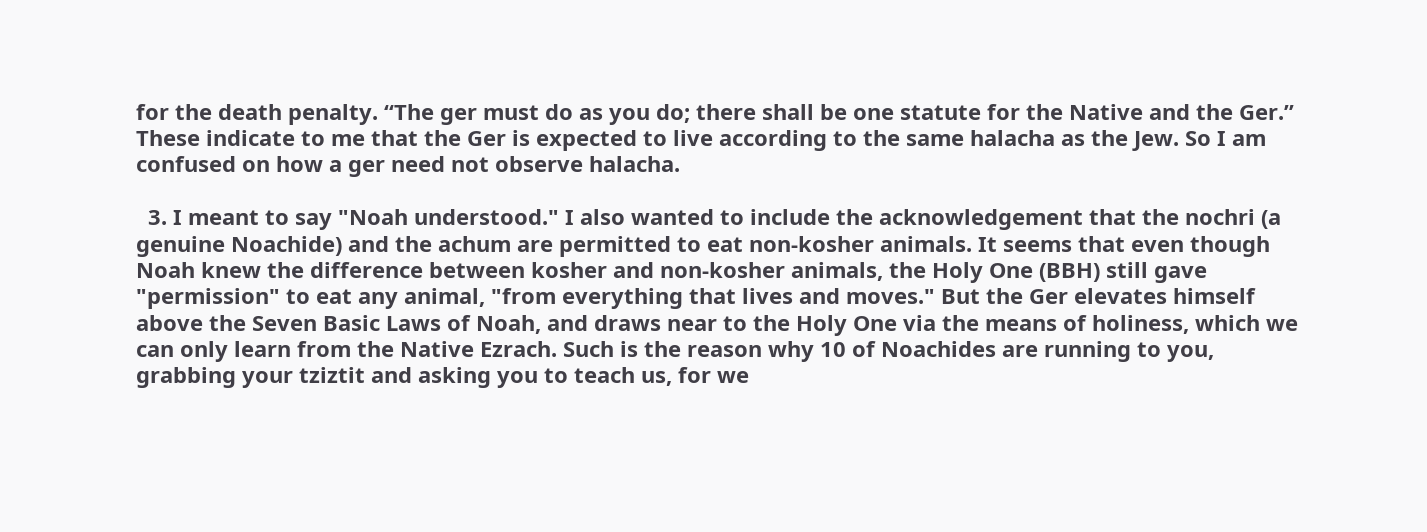for the death penalty. “The ger must do as you do; there shall be one statute for the Native and the Ger.” These indicate to me that the Ger is expected to live according to the same halacha as the Jew. So I am confused on how a ger need not observe halacha.

  3. I meant to say "Noah understood." I also wanted to include the acknowledgement that the nochri (a genuine Noachide) and the achum are permitted to eat non-kosher animals. It seems that even though Noah knew the difference between kosher and non-kosher animals, the Holy One (BBH) still gave "permission" to eat any animal, "from everything that lives and moves." But the Ger elevates himself above the Seven Basic Laws of Noah, and draws near to the Holy One via the means of holiness, which we can only learn from the Native Ezrach. Such is the reason why 10 of Noachides are running to you, grabbing your tziztit and asking you to teach us, for we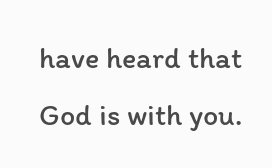have heard that God is with you.